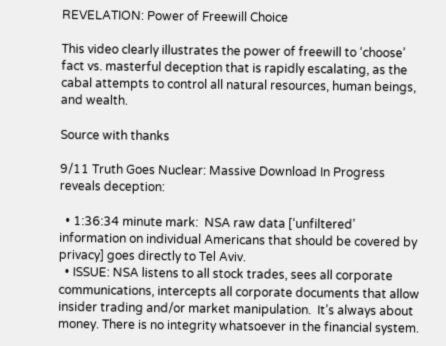REVELATION: Power of Freewill Choice

This video clearly illustrates the power of freewill to ‘choose’ fact vs. masterful deception that is rapidly escalating, as the cabal attempts to control all natural resources, human beings, and wealth.

Source with thanks

9/11 Truth Goes Nuclear: Massive Download In Progress reveals deception:

  • 1:36:34 minute mark:  NSA raw data [‘unfiltered’ information on individual Americans that should be covered by privacy] goes directly to Tel Aviv.
  • ISSUE: NSA listens to all stock trades, sees all corporate communications, intercepts all corporate documents that allow insider trading and/or market manipulation.  It’s always about money. There is no integrity whatsoever in the financial system.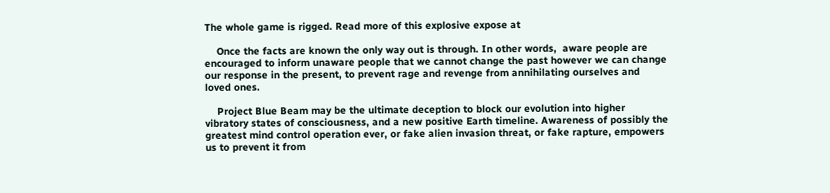The whole game is rigged. Read more of this explosive expose at

    Once the facts are known the only way out is through. In other words,  aware people are encouraged to inform unaware people that we cannot change the past however we can change our response in the present, to prevent rage and revenge from annihilating ourselves and loved ones.

    Project Blue Beam may be the ultimate deception to block our evolution into higher vibratory states of consciousness, and a new positive Earth timeline. Awareness of possibly the greatest mind control operation ever, or fake alien invasion threat, or fake rapture, empowers us to prevent it from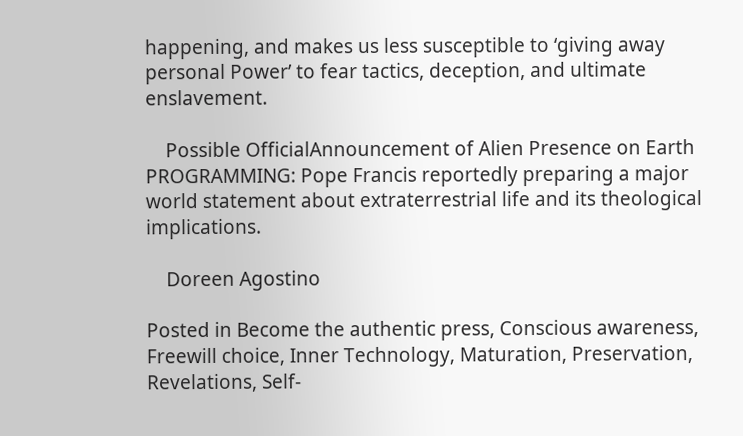happening, and makes us less susceptible to ‘giving away personal Power’ to fear tactics, deception, and ultimate enslavement.

    Possible OfficialAnnouncement of Alien Presence on Earth PROGRAMMING: Pope Francis reportedly preparing a major world statement about extraterrestrial life and its theological implications.

    Doreen Agostino

Posted in Become the authentic press, Conscious awareness, Freewill choice, Inner Technology, Maturation, Preservation, Revelations, Self-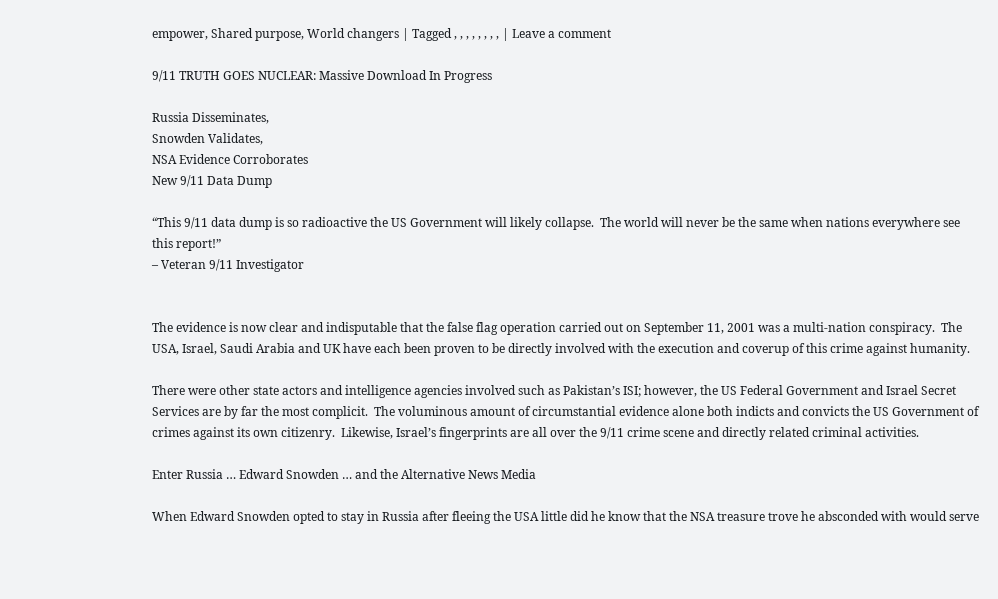empower, Shared purpose, World changers | Tagged , , , , , , , , | Leave a comment

9/11 TRUTH GOES NUCLEAR: Massive Download In Progress

Russia Disseminates,
Snowden Validates,
NSA Evidence Corroborates
New 9/11 Data Dump

“This 9/11 data dump is so radioactive the US Government will likely collapse.  The world will never be the same when nations everywhere see this report!”
– Veteran 9/11 Investigator


The evidence is now clear and indisputable that the false flag operation carried out on September 11, 2001 was a multi-nation conspiracy.  The USA, Israel, Saudi Arabia and UK have each been proven to be directly involved with the execution and coverup of this crime against humanity.

There were other state actors and intelligence agencies involved such as Pakistan’s ISI; however, the US Federal Government and Israel Secret Services are by far the most complicit.  The voluminous amount of circumstantial evidence alone both indicts and convicts the US Government of crimes against its own citizenry.  Likewise, Israel’s fingerprints are all over the 9/11 crime scene and directly related criminal activities.

Enter Russia … Edward Snowden … and the Alternative News Media

When Edward Snowden opted to stay in Russia after fleeing the USA little did he know that the NSA treasure trove he absconded with would serve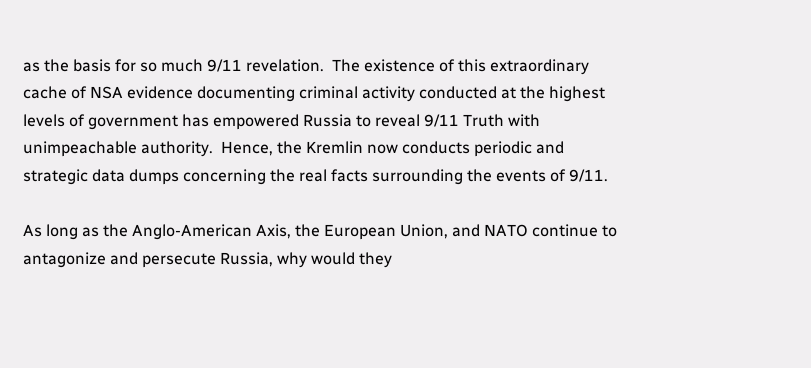as the basis for so much 9/11 revelation.  The existence of this extraordinary cache of NSA evidence documenting criminal activity conducted at the highest levels of government has empowered Russia to reveal 9/11 Truth with unimpeachable authority.  Hence, the Kremlin now conducts periodic and strategic data dumps concerning the real facts surrounding the events of 9/11.

As long as the Anglo-American Axis, the European Union, and NATO continue to antagonize and persecute Russia, why would they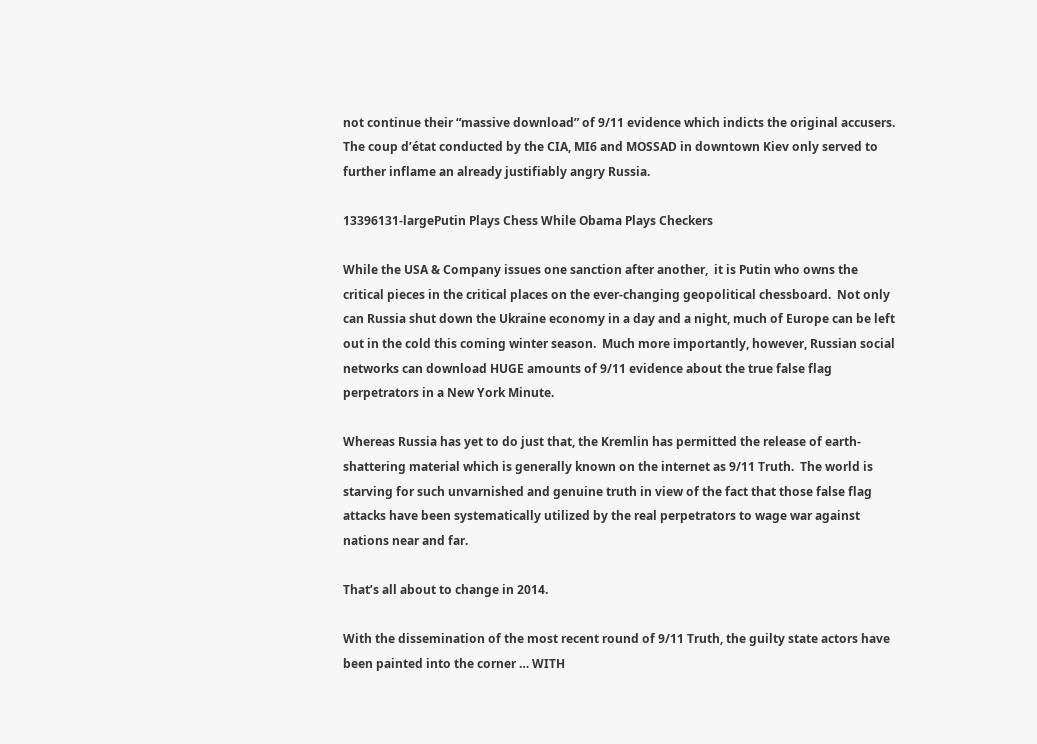not continue their “massive download” of 9/11 evidence which indicts the original accusers.  The coup d’état conducted by the CIA, MI6 and MOSSAD in downtown Kiev only served to further inflame an already justifiably angry Russia.

13396131-largePutin Plays Chess While Obama Plays Checkers

While the USA & Company issues one sanction after another,  it is Putin who owns the critical pieces in the critical places on the ever-changing geopolitical chessboard.  Not only can Russia shut down the Ukraine economy in a day and a night, much of Europe can be left out in the cold this coming winter season.  Much more importantly, however, Russian social networks can download HUGE amounts of 9/11 evidence about the true false flag perpetrators in a New York Minute.

Whereas Russia has yet to do just that, the Kremlin has permitted the release of earth-shattering material which is generally known on the internet as 9/11 Truth.  The world is starving for such unvarnished and genuine truth in view of the fact that those false flag attacks have been systematically utilized by the real perpetrators to wage war against nations near and far.

That’s all about to change in 2014.

With the dissemination of the most recent round of 9/11 Truth, the guilty state actors have been painted into the corner … WITH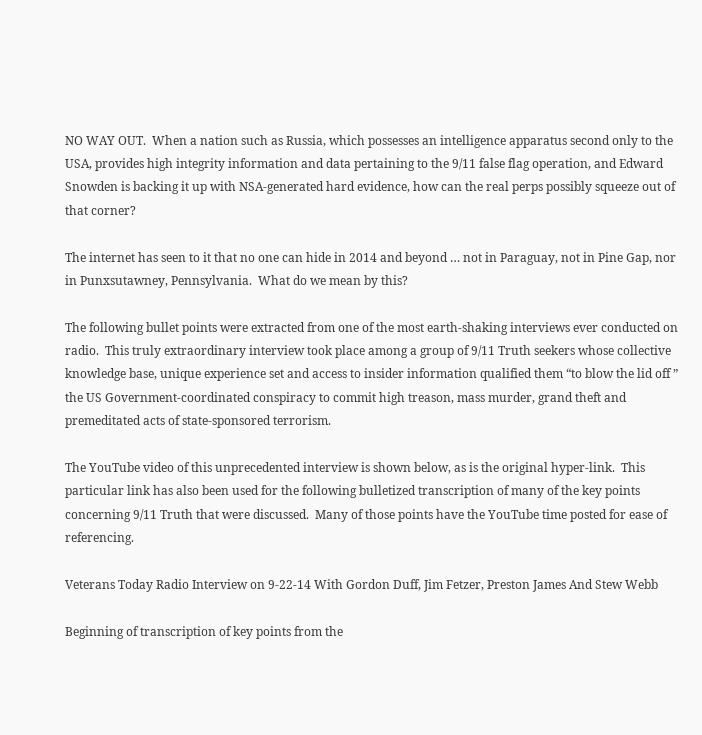NO WAY OUT.  When a nation such as Russia, which possesses an intelligence apparatus second only to the USA, provides high integrity information and data pertaining to the 9/11 false flag operation, and Edward Snowden is backing it up with NSA-generated hard evidence, how can the real perps possibly squeeze out of that corner?

The internet has seen to it that no one can hide in 2014 and beyond … not in Paraguay, not in Pine Gap, nor in Punxsutawney, Pennsylvania.  What do we mean by this?

The following bullet points were extracted from one of the most earth-shaking interviews ever conducted on radio.  This truly extraordinary interview took place among a group of 9/11 Truth seekers whose collective knowledge base, unique experience set and access to insider information qualified them “to blow the lid off ” the US Government-coordinated conspiracy to commit high treason, mass murder, grand theft and premeditated acts of state-sponsored terrorism.

The YouTube video of this unprecedented interview is shown below, as is the original hyper-link.  This particular link has also been used for the following bulletized transcription of many of the key points concerning 9/11 Truth that were discussed.  Many of those points have the YouTube time posted for ease of referencing.

Veterans Today Radio Interview on 9-22-14 With Gordon Duff, Jim Fetzer, Preston James And Stew Webb

Beginning of transcription of key points from the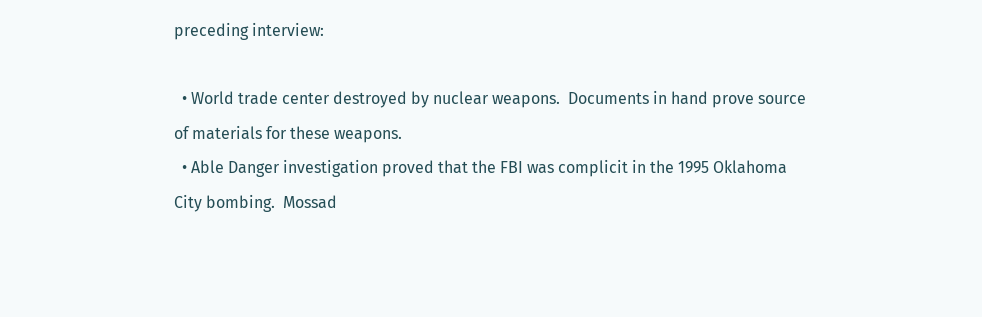preceding interview:

  • World trade center destroyed by nuclear weapons.  Documents in hand prove source of materials for these weapons.
  • Able Danger investigation proved that the FBI was complicit in the 1995 Oklahoma City bombing.  Mossad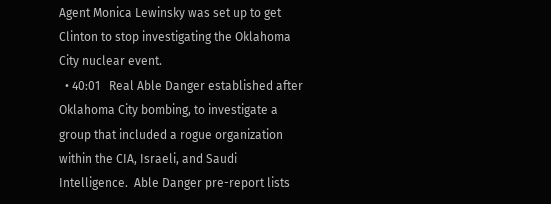Agent Monica Lewinsky was set up to get Clinton to stop investigating the Oklahoma City nuclear event.
  • 40:01   Real Able Danger established after Oklahoma City bombing, to investigate a group that included a rogue organization within the CIA, Israeli, and Saudi Intelligence.  Able Danger pre-report lists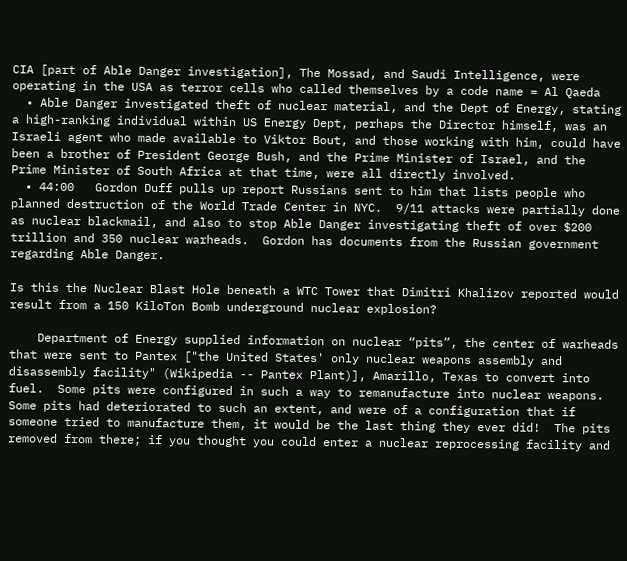CIA [part of Able Danger investigation], The Mossad, and Saudi Intelligence, were operating in the USA as terror cells who called themselves by a code name = Al Qaeda
  • Able Danger investigated theft of nuclear material, and the Dept of Energy, stating a high-ranking individual within US Energy Dept, perhaps the Director himself, was an Israeli agent who made available to Viktor Bout, and those working with him, could have been a brother of President George Bush, and the Prime Minister of Israel, and the Prime Minister of South Africa at that time, were all directly involved.
  • 44:00   Gordon Duff pulls up report Russians sent to him that lists people who planned destruction of the World Trade Center in NYC.  9/11 attacks were partially done as nuclear blackmail, and also to stop Able Danger investigating theft of over $200 trillion and 350 nuclear warheads.  Gordon has documents from the Russian government regarding Able Danger.

Is this the Nuclear Blast Hole beneath a WTC Tower that Dimitri Khalizov reported would result from a 150 KiloTon Bomb underground nuclear explosion?

    Department of Energy supplied information on nuclear “pits”, the center of warheads that were sent to Pantex ["the United States' only nuclear weapons assembly and disassembly facility" (Wikipedia -- Pantex Plant)], Amarillo, Texas to convert into fuel.  Some pits were configured in such a way to remanufacture into nuclear weapons. Some pits had deteriorated to such an extent, and were of a configuration that if someone tried to manufacture them, it would be the last thing they ever did!  The pits removed from there; if you thought you could enter a nuclear reprocessing facility and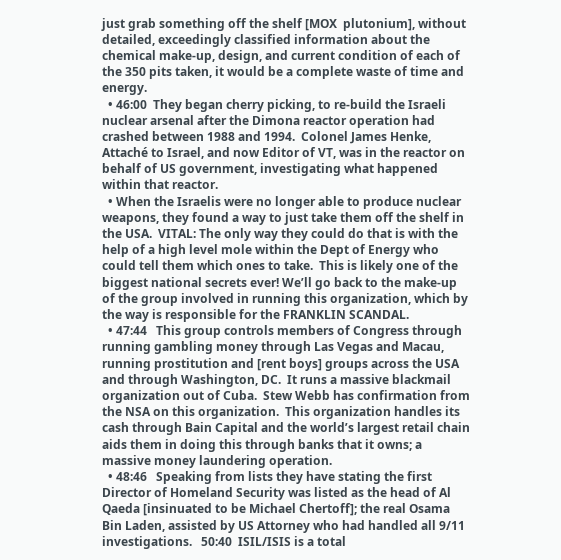just grab something off the shelf [MOX  plutonium], without detailed, exceedingly classified information about the chemical make-up, design, and current condition of each of the 350 pits taken, it would be a complete waste of time and energy.
  • 46:00  They began cherry picking, to re-build the Israeli nuclear arsenal after the Dimona reactor operation had crashed between 1988 and 1994.  Colonel James Henke, Attaché to Israel, and now Editor of VT, was in the reactor on behalf of US government, investigating what happened within that reactor.
  • When the Israelis were no longer able to produce nuclear weapons, they found a way to just take them off the shelf in the USA.  VITAL: The only way they could do that is with the help of a high level mole within the Dept of Energy who could tell them which ones to take.  This is likely one of the biggest national secrets ever! We’ll go back to the make-up of the group involved in running this organization, which by the way is responsible for the FRANKLIN SCANDAL.
  • 47:44   This group controls members of Congress through running gambling money through Las Vegas and Macau, running prostitution and [rent boys] groups across the USA and through Washington, DC.  It runs a massive blackmail organization out of Cuba.  Stew Webb has confirmation from the NSA on this organization.  This organization handles its cash through Bain Capital and the world’s largest retail chain aids them in doing this through banks that it owns; a massive money laundering operation.
  • 48:46   Speaking from lists they have stating the first Director of Homeland Security was listed as the head of Al Qaeda [insinuated to be Michael Chertoff]; the real Osama Bin Laden, assisted by US Attorney who had handled all 9/11 investigations.   50:40  ISIL/ISIS is a total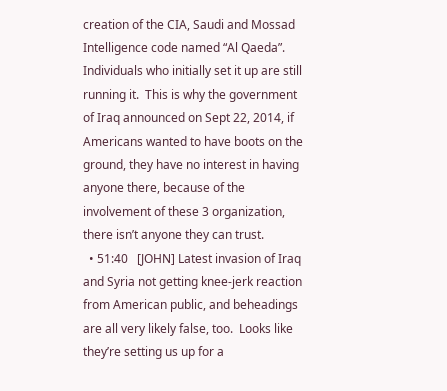creation of the CIA, Saudi and Mossad Intelligence code named “Al Qaeda”.  Individuals who initially set it up are still running it.  This is why the government of Iraq announced on Sept 22, 2014, if Americans wanted to have boots on the ground, they have no interest in having anyone there, because of the involvement of these 3 organization, there isn’t anyone they can trust.
  • 51:40   [JOHN] Latest invasion of Iraq and Syria not getting knee-jerk reaction from American public, and beheadings are all very likely false, too.  Looks like they’re setting us up for a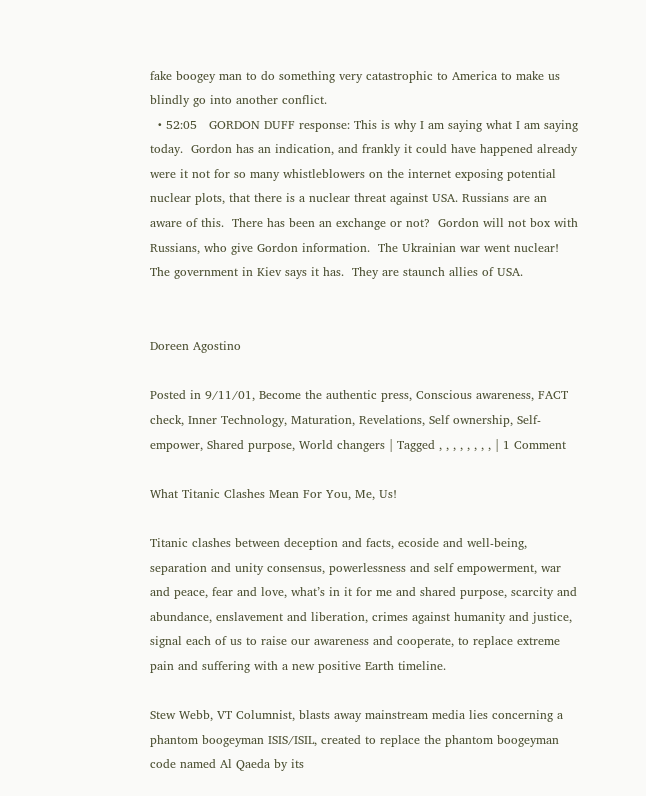fake boogey man to do something very catastrophic to America to make us blindly go into another conflict.
  • 52:05   GORDON DUFF response: This is why I am saying what I am saying today.  Gordon has an indication, and frankly it could have happened already were it not for so many whistleblowers on the internet exposing potential nuclear plots, that there is a nuclear threat against USA. Russians are an aware of this.  There has been an exchange or not?  Gordon will not box with Russians, who give Gordon information.  The Ukrainian war went nuclear!  The government in Kiev says it has.  They are staunch allies of USA.


Doreen Agostino

Posted in 9/11/01, Become the authentic press, Conscious awareness, FACT check, Inner Technology, Maturation, Revelations, Self ownership, Self-empower, Shared purpose, World changers | Tagged , , , , , , , , | 1 Comment

What Titanic Clashes Mean For You, Me, Us!

Titanic clashes between deception and facts, ecoside and well-being, separation and unity consensus, powerlessness and self empowerment, war and peace, fear and love, what’s in it for me and shared purpose, scarcity and abundance, enslavement and liberation, crimes against humanity and justice, signal each of us to raise our awareness and cooperate, to replace extreme pain and suffering with a new positive Earth timeline.

Stew Webb, VT Columnist, blasts away mainstream media lies concerning a phantom boogeyman ISIS/ISIL, created to replace the phantom boogeyman code named Al Qaeda by its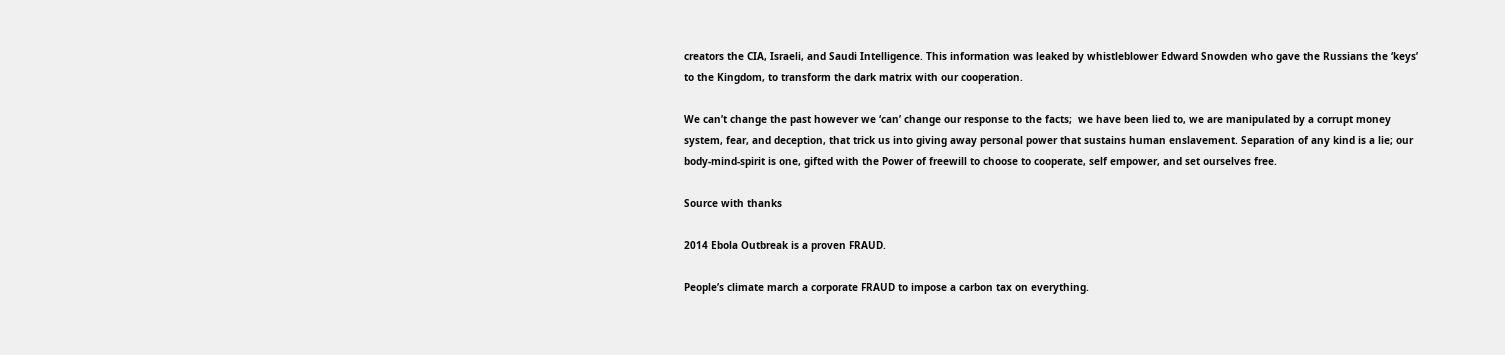creators the CIA, Israeli, and Saudi Intelligence. This information was leaked by whistleblower Edward Snowden who gave the Russians the ‘keys’ to the Kingdom, to transform the dark matrix with our cooperation.

We can’t change the past however we ‘can’ change our response to the facts;  we have been lied to, we are manipulated by a corrupt money system, fear, and deception, that trick us into giving away personal power that sustains human enslavement. Separation of any kind is a lie; our body-mind-spirit is one, gifted with the Power of freewill to choose to cooperate, self empower, and set ourselves free.

Source with thanks

2014 Ebola Outbreak is a proven FRAUD.

People’s climate march a corporate FRAUD to impose a carbon tax on everything.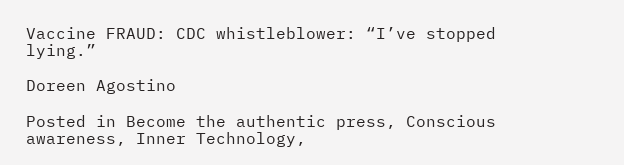Vaccine FRAUD: CDC whistleblower: “I’ve stopped lying.”

Doreen Agostino

Posted in Become the authentic press, Conscious awareness, Inner Technology,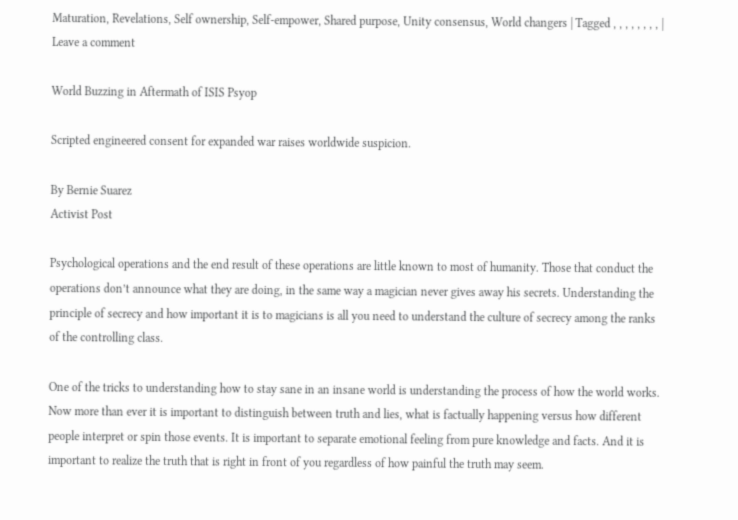Maturation, Revelations, Self ownership, Self-empower, Shared purpose, Unity consensus, World changers | Tagged , , , , , , , , | Leave a comment

World Buzzing in Aftermath of ISIS Psyop

Scripted engineered consent for expanded war raises worldwide suspicion.

By Bernie Suarez
Activist Post

Psychological operations and the end result of these operations are little known to most of humanity. Those that conduct the operations don’t announce what they are doing, in the same way a magician never gives away his secrets. Understanding the principle of secrecy and how important it is to magicians is all you need to understand the culture of secrecy among the ranks of the controlling class.

One of the tricks to understanding how to stay sane in an insane world is understanding the process of how the world works. Now more than ever it is important to distinguish between truth and lies, what is factually happening versus how different people interpret or spin those events. It is important to separate emotional feeling from pure knowledge and facts. And it is important to realize the truth that is right in front of you regardless of how painful the truth may seem.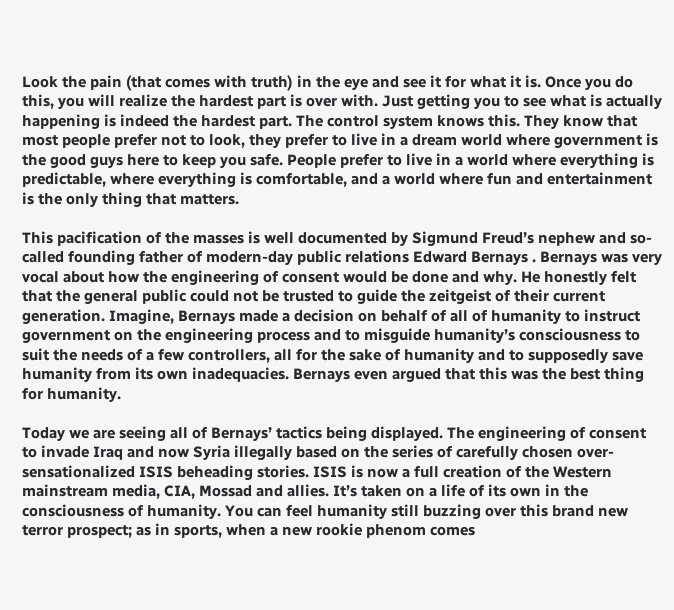Look the pain (that comes with truth) in the eye and see it for what it is. Once you do this, you will realize the hardest part is over with. Just getting you to see what is actually happening is indeed the hardest part. The control system knows this. They know that most people prefer not to look, they prefer to live in a dream world where government is the good guys here to keep you safe. People prefer to live in a world where everything is predictable, where everything is comfortable, and a world where fun and entertainment is the only thing that matters.

This pacification of the masses is well documented by Sigmund Freud’s nephew and so-called founding father of modern-day public relations Edward Bernays . Bernays was very vocal about how the engineering of consent would be done and why. He honestly felt that the general public could not be trusted to guide the zeitgeist of their current generation. Imagine, Bernays made a decision on behalf of all of humanity to instruct government on the engineering process and to misguide humanity’s consciousness to suit the needs of a few controllers, all for the sake of humanity and to supposedly save humanity from its own inadequacies. Bernays even argued that this was the best thing for humanity.

Today we are seeing all of Bernays’ tactics being displayed. The engineering of consent to invade Iraq and now Syria illegally based on the series of carefully chosen over-sensationalized ISIS beheading stories. ISIS is now a full creation of the Western mainstream media, CIA, Mossad and allies. It’s taken on a life of its own in the consciousness of humanity. You can feel humanity still buzzing over this brand new terror prospect; as in sports, when a new rookie phenom comes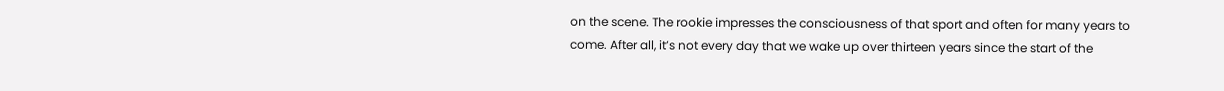on the scene. The rookie impresses the consciousness of that sport and often for many years to come. After all, it’s not every day that we wake up over thirteen years since the start of the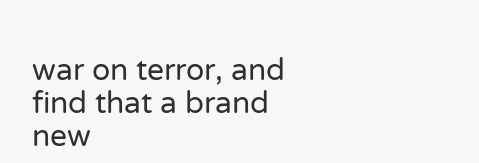war on terror, and find that a brand new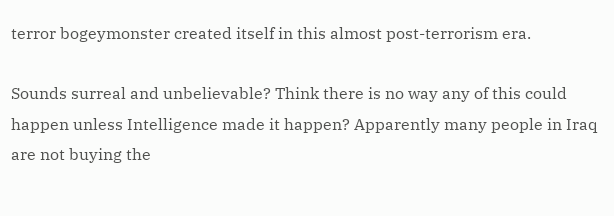terror bogeymonster created itself in this almost post-terrorism era.

Sounds surreal and unbelievable? Think there is no way any of this could happen unless Intelligence made it happen? Apparently many people in Iraq are not buying the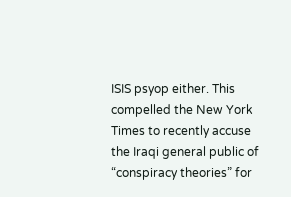ISIS psyop either. This compelled the New York Times to recently accuse the Iraqi general public of “conspiracy theories” for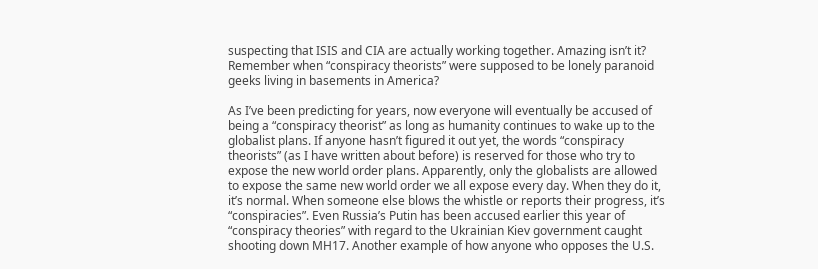suspecting that ISIS and CIA are actually working together. Amazing isn’t it? Remember when “conspiracy theorists” were supposed to be lonely paranoid geeks living in basements in America?

As I’ve been predicting for years, now everyone will eventually be accused of being a “conspiracy theorist” as long as humanity continues to wake up to the globalist plans. If anyone hasn’t figured it out yet, the words “conspiracy theorists” (as I have written about before) is reserved for those who try to expose the new world order plans. Apparently, only the globalists are allowed to expose the same new world order we all expose every day. When they do it, it’s normal. When someone else blows the whistle or reports their progress, it’s “conspiracies”. Even Russia’s Putin has been accused earlier this year of “conspiracy theories” with regard to the Ukrainian Kiev government caught shooting down MH17. Another example of how anyone who opposes the U.S.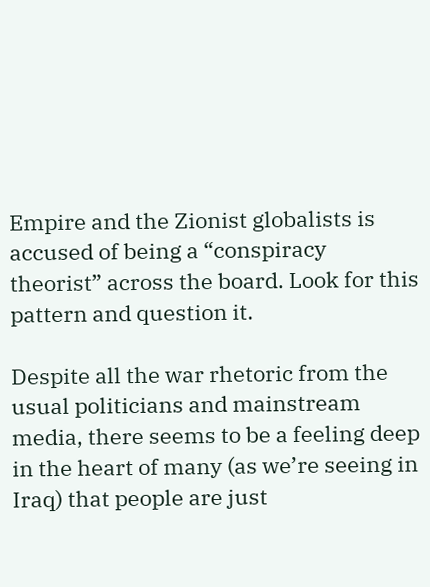Empire and the Zionist globalists is accused of being a “conspiracy theorist” across the board. Look for this pattern and question it.

Despite all the war rhetoric from the usual politicians and mainstream media, there seems to be a feeling deep in the heart of many (as we’re seeing in Iraq) that people are just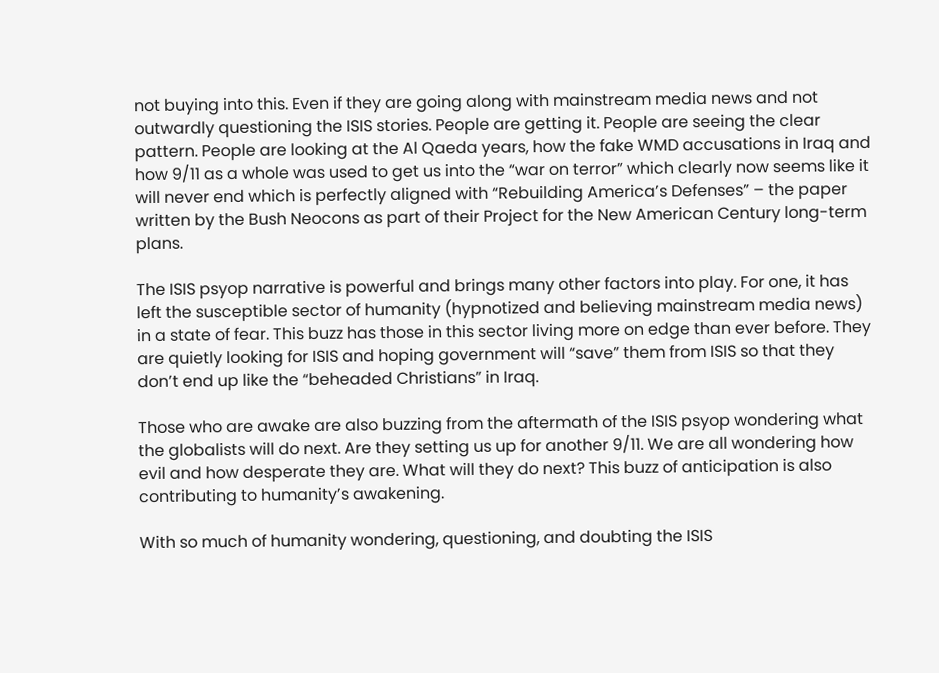not buying into this. Even if they are going along with mainstream media news and not outwardly questioning the ISIS stories. People are getting it. People are seeing the clear pattern. People are looking at the Al Qaeda years, how the fake WMD accusations in Iraq and how 9/11 as a whole was used to get us into the “war on terror” which clearly now seems like it will never end which is perfectly aligned with “Rebuilding America’s Defenses” – the paper written by the Bush Neocons as part of their Project for the New American Century long-term plans.

The ISIS psyop narrative is powerful and brings many other factors into play. For one, it has left the susceptible sector of humanity (hypnotized and believing mainstream media news) in a state of fear. This buzz has those in this sector living more on edge than ever before. They are quietly looking for ISIS and hoping government will “save” them from ISIS so that they don’t end up like the “beheaded Christians” in Iraq.

Those who are awake are also buzzing from the aftermath of the ISIS psyop wondering what the globalists will do next. Are they setting us up for another 9/11. We are all wondering how evil and how desperate they are. What will they do next? This buzz of anticipation is also contributing to humanity’s awakening.

With so much of humanity wondering, questioning, and doubting the ISIS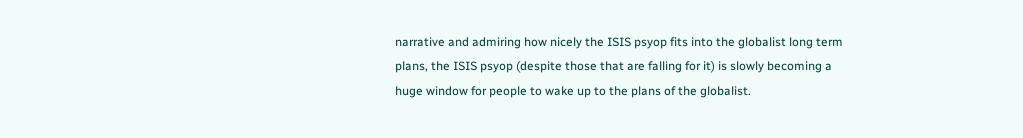narrative and admiring how nicely the ISIS psyop fits into the globalist long term plans, the ISIS psyop (despite those that are falling for it) is slowly becoming a huge window for people to wake up to the plans of the globalist.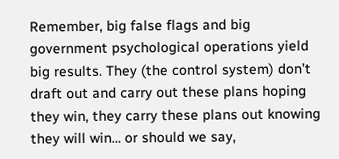Remember, big false flags and big government psychological operations yield big results. They (the control system) don’t draft out and carry out these plans hoping they win, they carry these plans out knowing they will win… or should we say,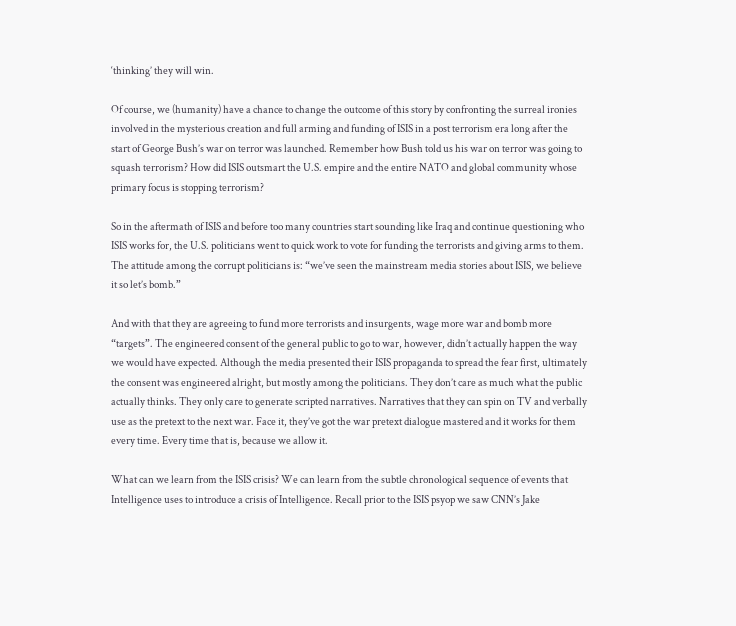‘thinking’ they will win.

Of course, we (humanity) have a chance to change the outcome of this story by confronting the surreal ironies involved in the mysterious creation and full arming and funding of ISIS in a post terrorism era long after the start of George Bush’s war on terror was launched. Remember how Bush told us his war on terror was going to squash terrorism? How did ISIS outsmart the U.S. empire and the entire NATO and global community whose primary focus is stopping terrorism?

So in the aftermath of ISIS and before too many countries start sounding like Iraq and continue questioning who ISIS works for, the U.S. politicians went to quick work to vote for funding the terrorists and giving arms to them. The attitude among the corrupt politicians is: “we’ve seen the mainstream media stories about ISIS, we believe it so let’s bomb.”

And with that they are agreeing to fund more terrorists and insurgents, wage more war and bomb more “targets”. The engineered consent of the general public to go to war, however, didn’t actually happen the way we would have expected. Although the media presented their ISIS propaganda to spread the fear first, ultimately the consent was engineered alright, but mostly among the politicians. They don’t care as much what the public actually thinks. They only care to generate scripted narratives. Narratives that they can spin on TV and verbally use as the pretext to the next war. Face it, they’ve got the war pretext dialogue mastered and it works for them every time. Every time that is, because we allow it.

What can we learn from the ISIS crisis? We can learn from the subtle chronological sequence of events that Intelligence uses to introduce a crisis of Intelligence. Recall prior to the ISIS psyop we saw CNN’s Jake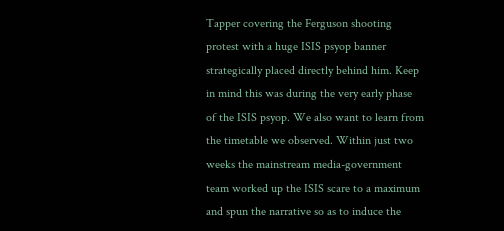Tapper covering the Ferguson shooting protest with a huge ISIS psyop banner strategically placed directly behind him. Keep in mind this was during the very early phase of the ISIS psyop. We also want to learn from the timetable we observed. Within just two weeks the mainstream media-government team worked up the ISIS scare to a maximum and spun the narrative so as to induce the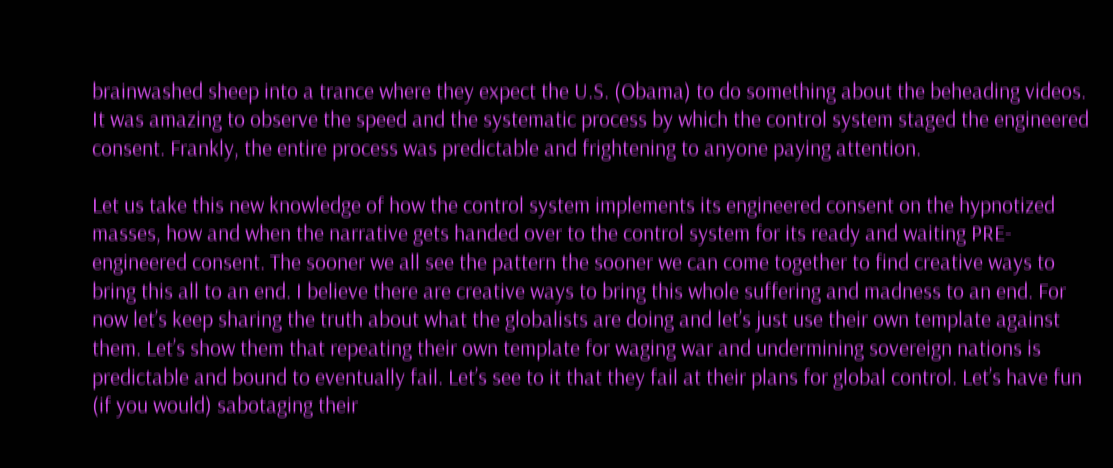brainwashed sheep into a trance where they expect the U.S. (Obama) to do something about the beheading videos. It was amazing to observe the speed and the systematic process by which the control system staged the engineered consent. Frankly, the entire process was predictable and frightening to anyone paying attention.

Let us take this new knowledge of how the control system implements its engineered consent on the hypnotized masses, how and when the narrative gets handed over to the control system for its ready and waiting PRE-engineered consent. The sooner we all see the pattern the sooner we can come together to find creative ways to bring this all to an end. I believe there are creative ways to bring this whole suffering and madness to an end. For now let’s keep sharing the truth about what the globalists are doing and let’s just use their own template against them. Let’s show them that repeating their own template for waging war and undermining sovereign nations is predictable and bound to eventually fail. Let’s see to it that they fail at their plans for global control. Let’s have fun (if you would) sabotaging their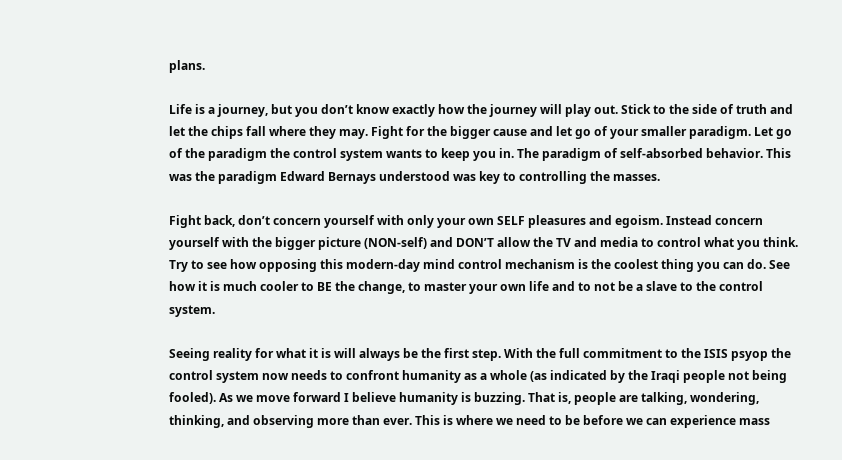plans.

Life is a journey, but you don’t know exactly how the journey will play out. Stick to the side of truth and let the chips fall where they may. Fight for the bigger cause and let go of your smaller paradigm. Let go of the paradigm the control system wants to keep you in. The paradigm of self-absorbed behavior. This was the paradigm Edward Bernays understood was key to controlling the masses.

Fight back, don’t concern yourself with only your own SELF pleasures and egoism. Instead concern yourself with the bigger picture (NON-self) and DON’T allow the TV and media to control what you think. Try to see how opposing this modern-day mind control mechanism is the coolest thing you can do. See how it is much cooler to BE the change, to master your own life and to not be a slave to the control system.

Seeing reality for what it is will always be the first step. With the full commitment to the ISIS psyop the control system now needs to confront humanity as a whole (as indicated by the Iraqi people not being fooled). As we move forward I believe humanity is buzzing. That is, people are talking, wondering, thinking, and observing more than ever. This is where we need to be before we can experience mass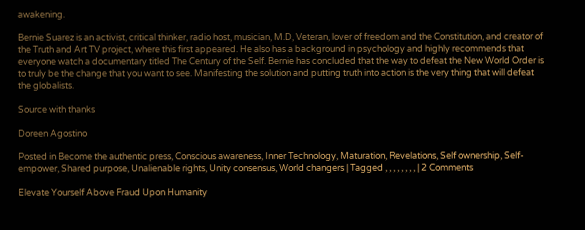awakening.

Bernie Suarez is an activist, critical thinker, radio host, musician, M.D, Veteran, lover of freedom and the Constitution, and creator of the Truth and Art TV project, where this first appeared. He also has a background in psychology and highly recommends that everyone watch a documentary titled The Century of the Self. Bernie has concluded that the way to defeat the New World Order is to truly be the change that you want to see. Manifesting the solution and putting truth into action is the very thing that will defeat the globalists.

Source with thanks

Doreen Agostino

Posted in Become the authentic press, Conscious awareness, Inner Technology, Maturation, Revelations, Self ownership, Self-empower, Shared purpose, Unalienable rights, Unity consensus, World changers | Tagged , , , , , , , , | 2 Comments

Elevate Yourself Above Fraud Upon Humanity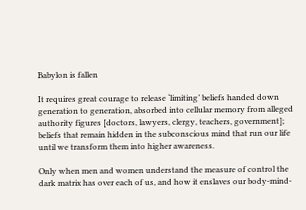Babylon is fallen

It requires great courage to release ‘limiting’ beliefs handed down generation to generation, absorbed into cellular memory from alleged authority figures [doctors, lawyers, clergy, teachers, government]; beliefs that remain hidden in the subconscious mind that run our life until we transform them into higher awareness.

Only when men and women understand the measure of control the dark matrix has over each of us, and how it enslaves our body-mind-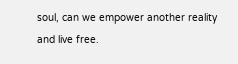soul, can we empower another reality and live free.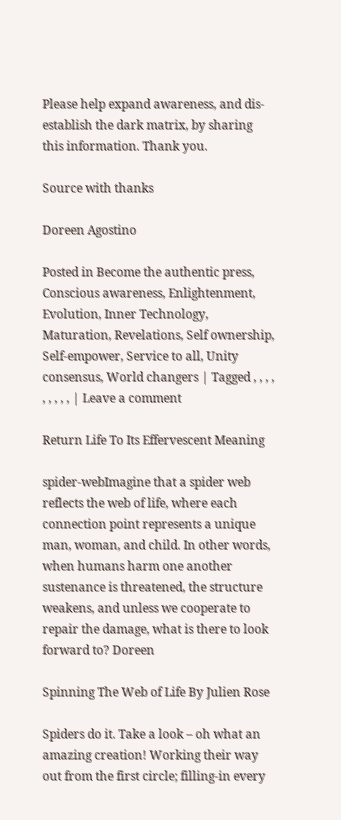Please help expand awareness, and dis-establish the dark matrix, by sharing this information. Thank you.

Source with thanks

Doreen Agostino

Posted in Become the authentic press, Conscious awareness, Enlightenment, Evolution, Inner Technology, Maturation, Revelations, Self ownership, Self-empower, Service to all, Unity consensus, World changers | Tagged , , , , , , , , , | Leave a comment

Return Life To Its Effervescent Meaning

spider-webImagine that a spider web reflects the web of life, where each connection point represents a unique man, woman, and child. In other words, when humans harm one another sustenance is threatened, the structure weakens, and unless we cooperate to repair the damage, what is there to look forward to? Doreen

Spinning The Web of Life By Julien Rose

Spiders do it. Take a look – oh what an amazing creation! Working their way out from the first circle; filling-in every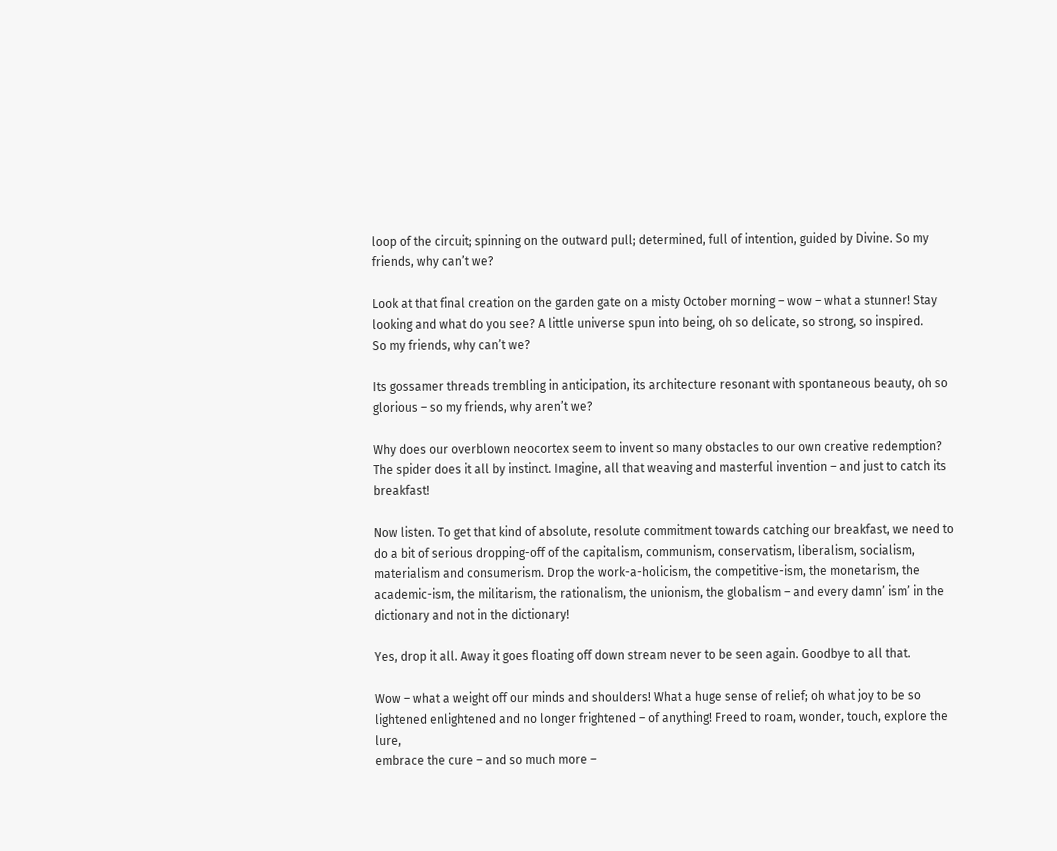loop of the circuit; spinning on the outward pull; determined, full of intention, guided by Divine. So my friends, why can’t we?

Look at that final creation on the garden gate on a misty October morning – wow – what a stunner! Stay looking and what do you see? A little universe spun into being, oh so delicate, so strong, so inspired.
So my friends, why can’t we?

Its gossamer threads trembling in anticipation, its architecture resonant with spontaneous beauty, oh so glorious – so my friends, why aren’t we?

Why does our overblown neocortex seem to invent so many obstacles to our own creative redemption? The spider does it all by instinct. Imagine, all that weaving and masterful invention – and just to catch its breakfast!

Now listen. To get that kind of absolute, resolute commitment towards catching our breakfast, we need to do a bit of serious dropping-off of the capitalism, communism, conservatism, liberalism, socialism, materialism and consumerism. Drop the work-a-holicism, the competitive-ism, the monetarism, the academic-ism, the militarism, the rationalism, the unionism, the globalism – and every damn’ ism’ in the dictionary and not in the dictionary!

Yes, drop it all. Away it goes floating off down stream never to be seen again. Goodbye to all that.

Wow – what a weight off our minds and shoulders! What a huge sense of relief; oh what joy to be so lightened enlightened and no longer frightened – of anything! Freed to roam, wonder, touch, explore the lure,
embrace the cure – and so much more –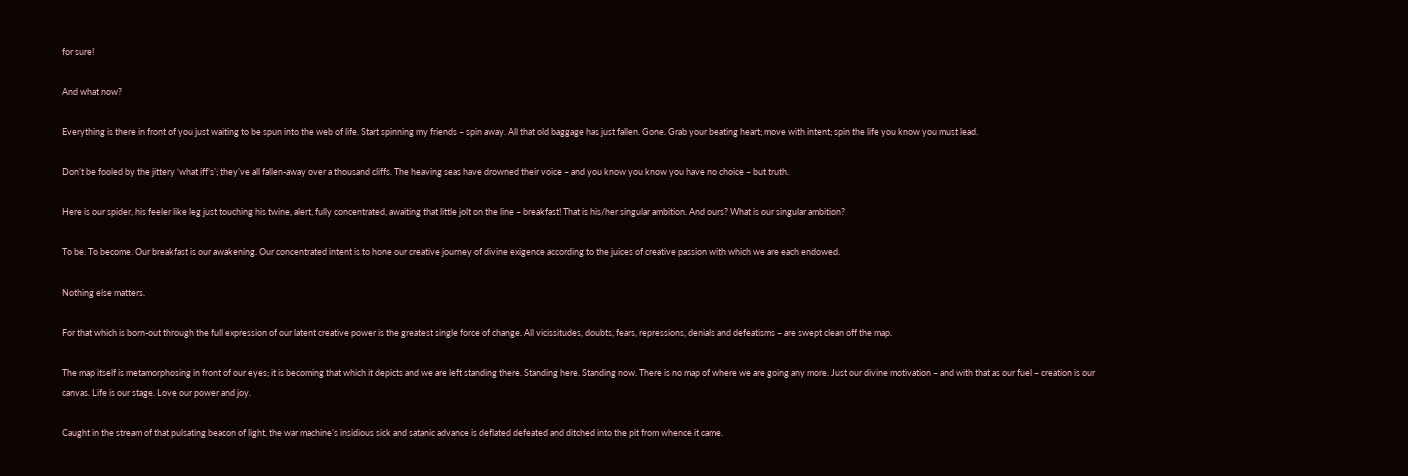for sure!

And what now?

Everything is there in front of you just waiting to be spun into the web of life. Start spinning my friends – spin away. All that old baggage has just fallen. Gone. Grab your beating heart; move with intent; spin the life you know you must lead.

Don’t be fooled by the jittery ‘what iff’s’; they’ve all fallen-away over a thousand cliffs. The heaving seas have drowned their voice – and you know you know you have no choice – but truth.

Here is our spider, his feeler like leg just touching his twine, alert, fully concentrated, awaiting that little jolt on the line – breakfast! That is his/her singular ambition. And ours? What is our singular ambition?

To be. To become. Our breakfast is our awakening. Our concentrated intent is to hone our creative journey of divine exigence according to the juices of creative passion with which we are each endowed.

Nothing else matters.

For that which is born-out through the full expression of our latent creative power is the greatest single force of change. All vicissitudes, doubts, fears, repressions, denials and defeatisms – are swept clean off the map.

The map itself is metamorphosing in front of our eyes; it is becoming that which it depicts and we are left standing there. Standing here. Standing now. There is no map of where we are going any more. Just our divine motivation – and with that as our fuel – creation is our canvas. Life is our stage. Love our power and joy.

Caught in the stream of that pulsating beacon of light, the war machine’s insidious sick and satanic advance is deflated defeated and ditched into the pit from whence it came.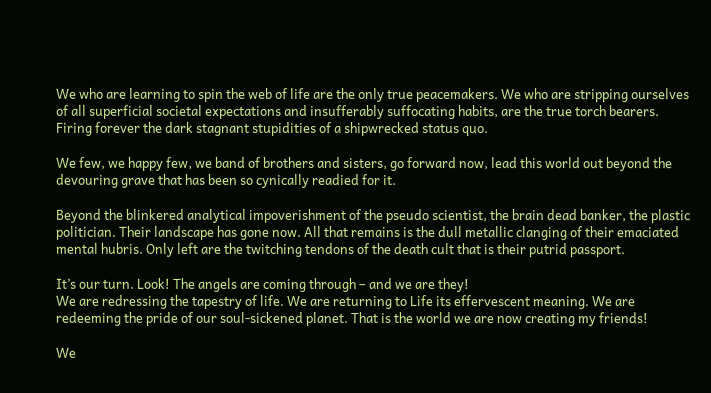We who are learning to spin the web of life are the only true peacemakers. We who are stripping ourselves of all superficial societal expectations and insufferably suffocating habits, are the true torch bearers. Firing forever the dark stagnant stupidities of a shipwrecked status quo.

We few, we happy few, we band of brothers and sisters, go forward now, lead this world out beyond the devouring grave that has been so cynically readied for it.

Beyond the blinkered analytical impoverishment of the pseudo scientist, the brain dead banker, the plastic politician. Their landscape has gone now. All that remains is the dull metallic clanging of their emaciated mental hubris. Only left are the twitching tendons of the death cult that is their putrid passport.

It’s our turn. Look! The angels are coming through – and we are they!
We are redressing the tapestry of life. We are returning to Life its effervescent meaning. We are redeeming the pride of our soul-sickened planet. That is the world we are now creating my friends!

We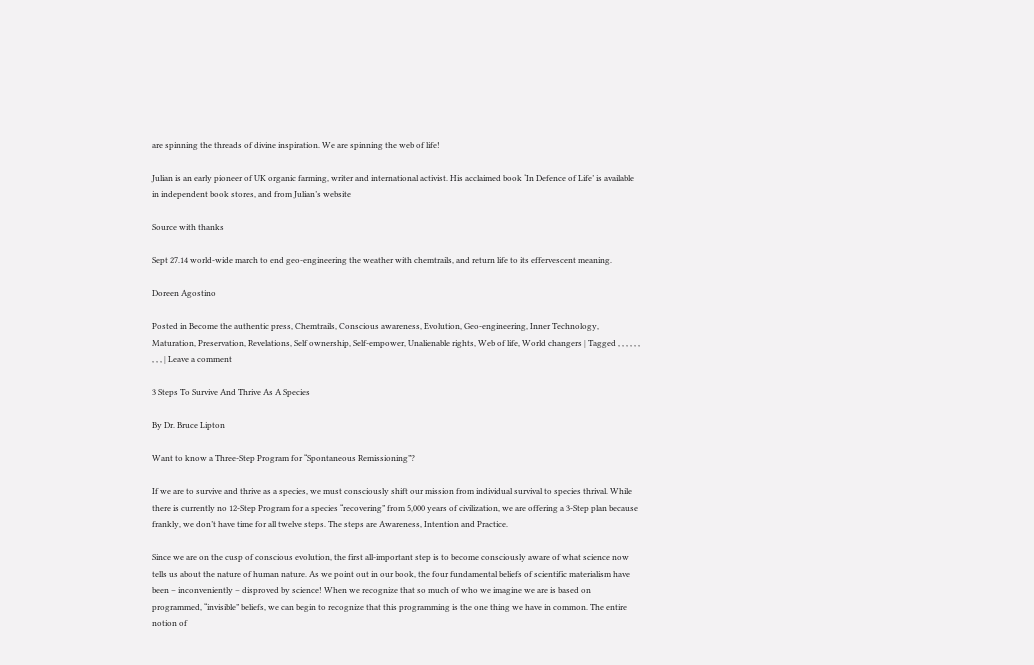are spinning the threads of divine inspiration. We are spinning the web of life!

Julian is an early pioneer of UK organic farming, writer and international activist. His acclaimed book ‘In Defence of Life’ is available in independent book stores, and from Julian’s website

Source with thanks

Sept 27.14 world-wide march to end geo-engineering the weather with chemtrails, and return life to its effervescent meaning.

Doreen Agostino

Posted in Become the authentic press, Chemtrails, Conscious awareness, Evolution, Geo-engineering, Inner Technology, Maturation, Preservation, Revelations, Self ownership, Self-empower, Unalienable rights, Web of life, World changers | Tagged , , , , , , , , , | Leave a comment

3 Steps To Survive And Thrive As A Species

By Dr. Bruce Lipton

Want to know a Three-Step Program for “Spontaneous Remissioning”?

If we are to survive and thrive as a species, we must consciously shift our mission from individual survival to species thrival. While there is currently no 12-Step Program for a species “recovering” from 5,000 years of civilization, we are offering a 3-Step plan because frankly, we don’t have time for all twelve steps. The steps are Awareness, Intention and Practice.

Since we are on the cusp of conscious evolution, the first all-important step is to become consciously aware of what science now tells us about the nature of human nature. As we point out in our book, the four fundamental beliefs of scientific materialism have been – inconveniently – disproved by science! When we recognize that so much of who we imagine we are is based on programmed, “invisible” beliefs, we can begin to recognize that this programming is the one thing we have in common. The entire notion of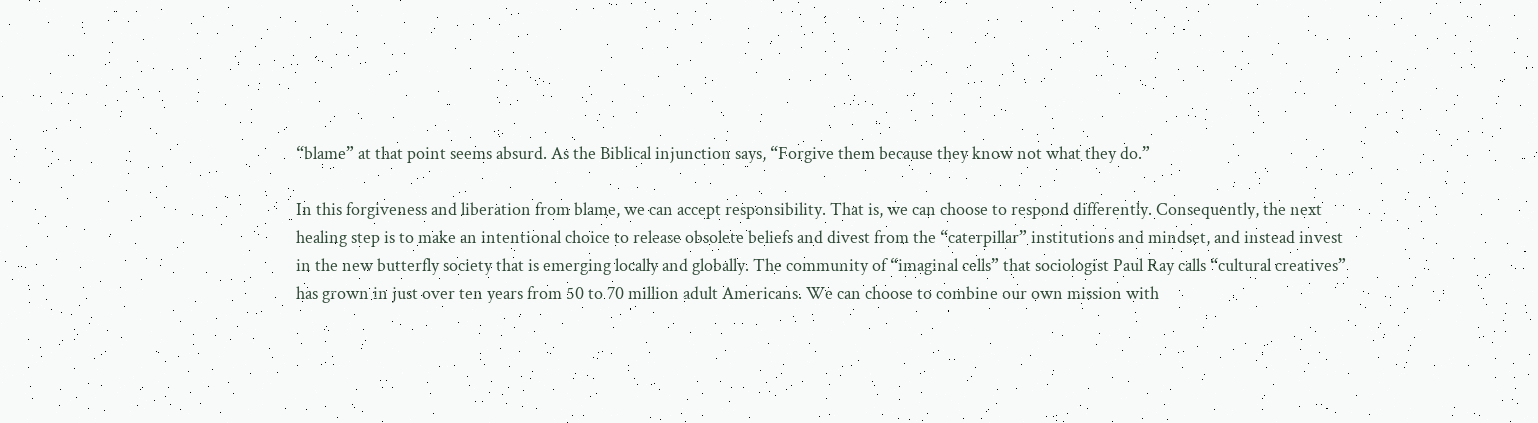“blame” at that point seems absurd. As the Biblical injunction says, “Forgive them because they know not what they do.”

In this forgiveness and liberation from blame, we can accept responsibility. That is, we can choose to respond differently. Consequently, the next healing step is to make an intentional choice to release obsolete beliefs and divest from the “caterpillar” institutions and mindset, and instead invest in the new butterfly society that is emerging locally and globally. The community of “imaginal cells” that sociologist Paul Ray calls “cultural creatives” has grown in just over ten years from 50 to 70 million adult Americans. We can choose to combine our own mission with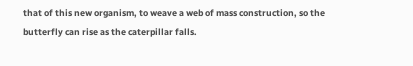that of this new organism, to weave a web of mass construction, so the butterfly can rise as the caterpillar falls.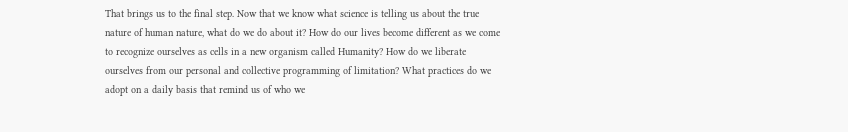That brings us to the final step. Now that we know what science is telling us about the true nature of human nature, what do we do about it? How do our lives become different as we come to recognize ourselves as cells in a new organism called Humanity? How do we liberate ourselves from our personal and collective programming of limitation? What practices do we adopt on a daily basis that remind us of who we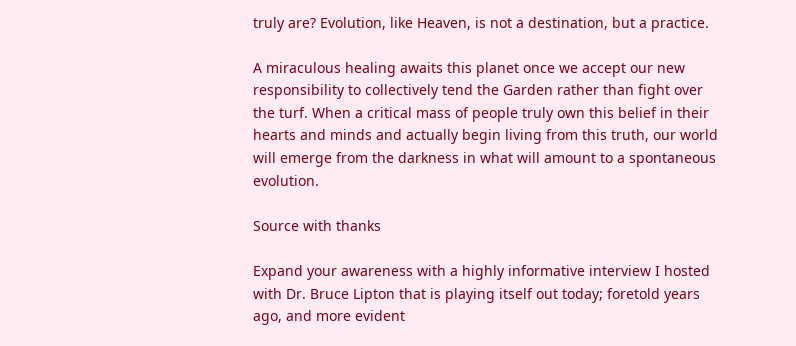truly are? Evolution, like Heaven, is not a destination, but a practice.

A miraculous healing awaits this planet once we accept our new responsibility to collectively tend the Garden rather than fight over the turf. When a critical mass of people truly own this belief in their hearts and minds and actually begin living from this truth, our world will emerge from the darkness in what will amount to a spontaneous evolution.

Source with thanks

Expand your awareness with a highly informative interview I hosted with Dr. Bruce Lipton that is playing itself out today; foretold years ago, and more evident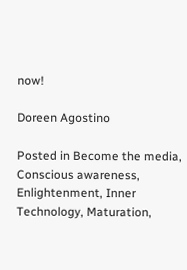now!

Doreen Agostino

Posted in Become the media, Conscious awareness, Enlightenment, Inner Technology, Maturation,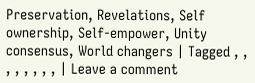Preservation, Revelations, Self ownership, Self-empower, Unity consensus, World changers | Tagged , , , , , , , , | Leave a comment